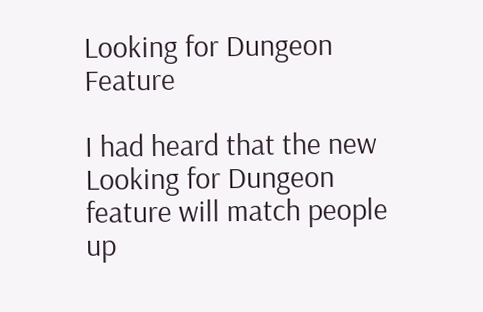Looking for Dungeon Feature

I had heard that the new Looking for Dungeon feature will match people up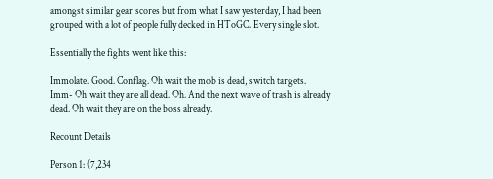amongst similar gear scores but from what I saw yesterday, I had been grouped with a lot of people fully decked in HToGC. Every single slot.

Essentially the fights went like this:

Immolate. Good. Conflag. Oh wait the mob is dead, switch targets.
Imm- Oh wait they are all dead. Oh. And the next wave of trash is already dead. Oh wait they are on the boss already.

Recount Details

Person 1: (7,234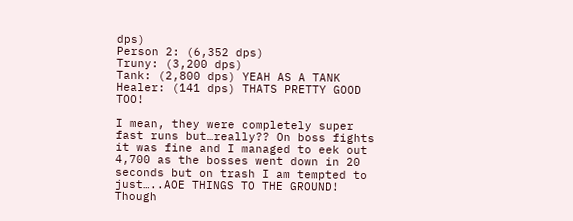dps)
Person 2: (6,352 dps)
Truny: (3,200 dps)
Tank: (2,800 dps) YEAH AS A TANK
Healer: (141 dps) THATS PRETTY GOOD TOO!

I mean, they were completely super fast runs but…really?? On boss fights it was fine and I managed to eek out 4,700 as the bosses went down in 20 seconds but on trash I am tempted to just…..AOE THINGS TO THE GROUND! Though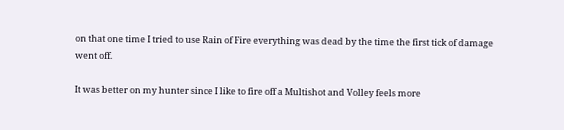on that one time I tried to use Rain of Fire everything was dead by the time the first tick of damage went off.

It was better on my hunter since I like to fire off a Multishot and Volley feels more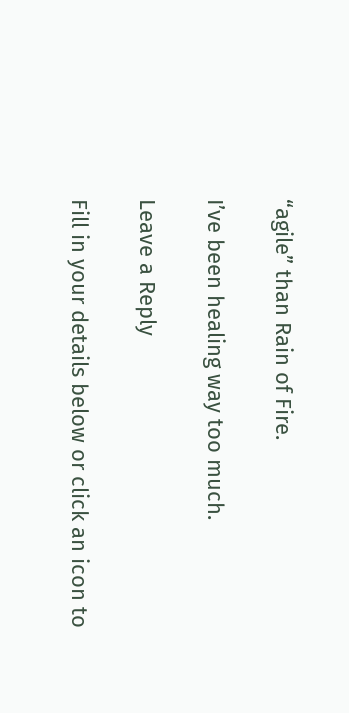“agile” than Rain of Fire.

I’ve been healing way too much.

Leave a Reply

Fill in your details below or click an icon to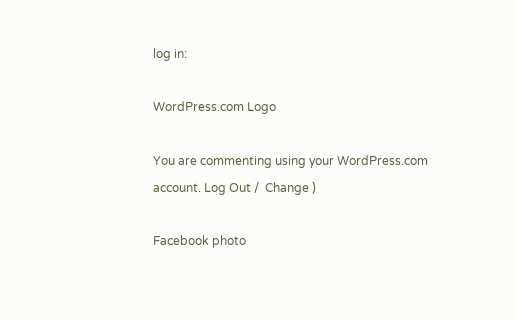log in:

WordPress.com Logo

You are commenting using your WordPress.com account. Log Out /  Change )

Facebook photo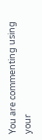You are commenting using your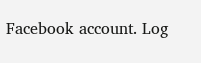Facebook account. Log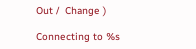Out /  Change )

Connecting to %s